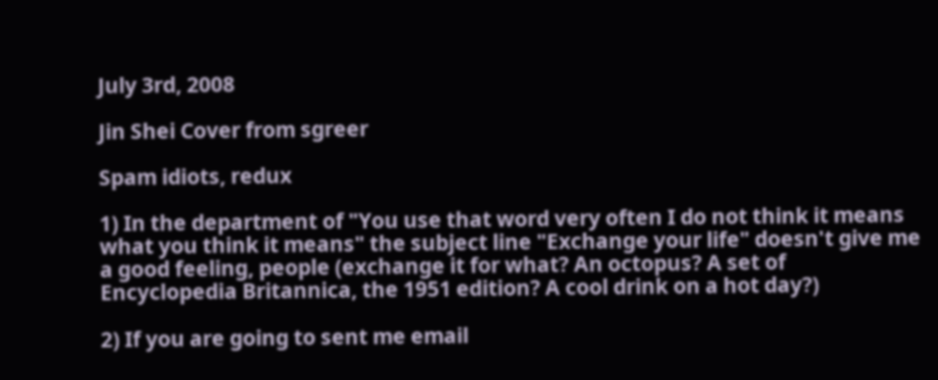July 3rd, 2008

Jin Shei Cover from sgreer

Spam idiots, redux

1) In the department of "You use that word very often I do not think it means what you think it means" the subject line "Exchange your life" doesn't give me a good feeling, people (exchange it for what? An octopus? A set of Encyclopedia Britannica, the 1951 edition? A cool drink on a hot day?)

2) If you are going to sent me email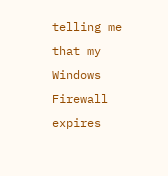telling me that my Windows Firewall expires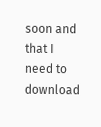soon and that I need to download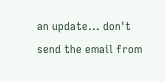an update... don't send the email from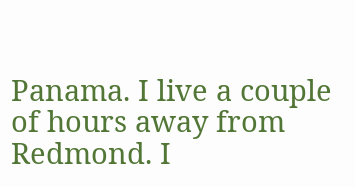Panama. I live a couple of hours away from Redmond. I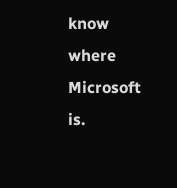know where Microsoft is.